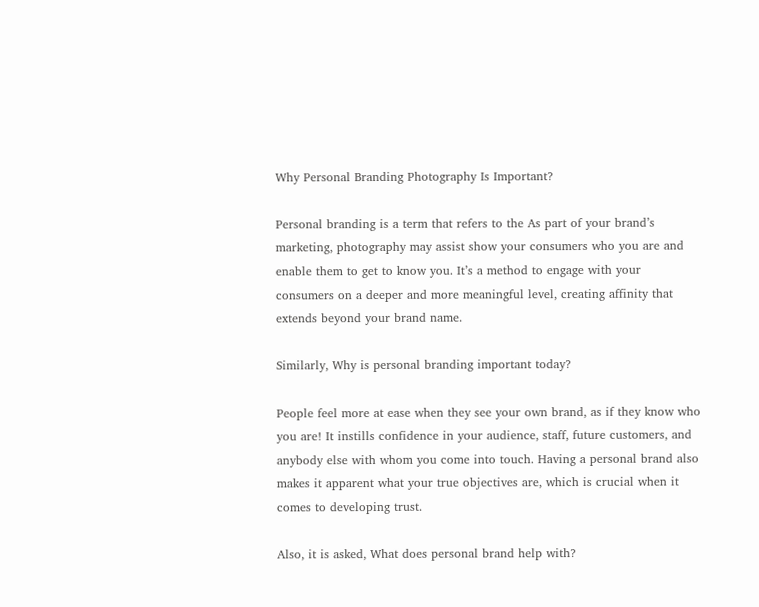Why Personal Branding Photography Is Important?

Personal branding is a term that refers to the As part of your brand’s marketing, photography may assist show your consumers who you are and enable them to get to know you. It’s a method to engage with your consumers on a deeper and more meaningful level, creating affinity that extends beyond your brand name.

Similarly, Why is personal branding important today?

People feel more at ease when they see your own brand, as if they know who you are! It instills confidence in your audience, staff, future customers, and anybody else with whom you come into touch. Having a personal brand also makes it apparent what your true objectives are, which is crucial when it comes to developing trust.

Also, it is asked, What does personal brand help with?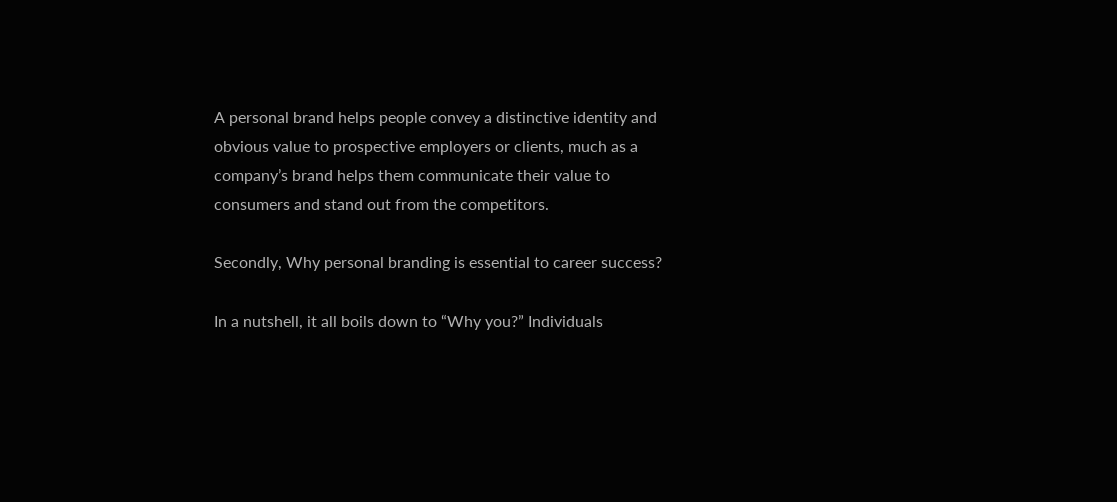A personal brand helps people convey a distinctive identity and obvious value to prospective employers or clients, much as a company’s brand helps them communicate their value to consumers and stand out from the competitors.

Secondly, Why personal branding is essential to career success?

In a nutshell, it all boils down to “Why you?” Individuals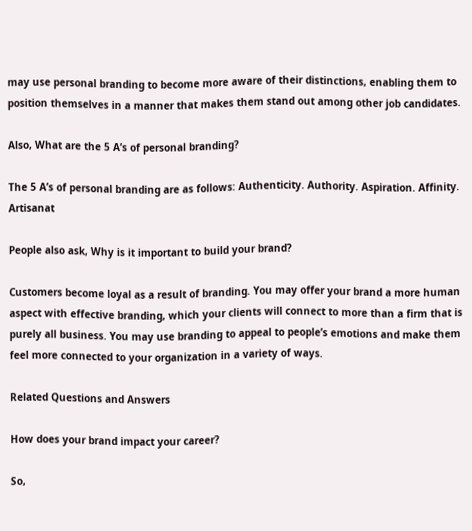may use personal branding to become more aware of their distinctions, enabling them to position themselves in a manner that makes them stand out among other job candidates.

Also, What are the 5 A’s of personal branding?

The 5 A’s of personal branding are as follows: Authenticity. Authority. Aspiration. Affinity. Artisanat

People also ask, Why is it important to build your brand?

Customers become loyal as a result of branding. You may offer your brand a more human aspect with effective branding, which your clients will connect to more than a firm that is purely all business. You may use branding to appeal to people’s emotions and make them feel more connected to your organization in a variety of ways.

Related Questions and Answers

How does your brand impact your career?

So,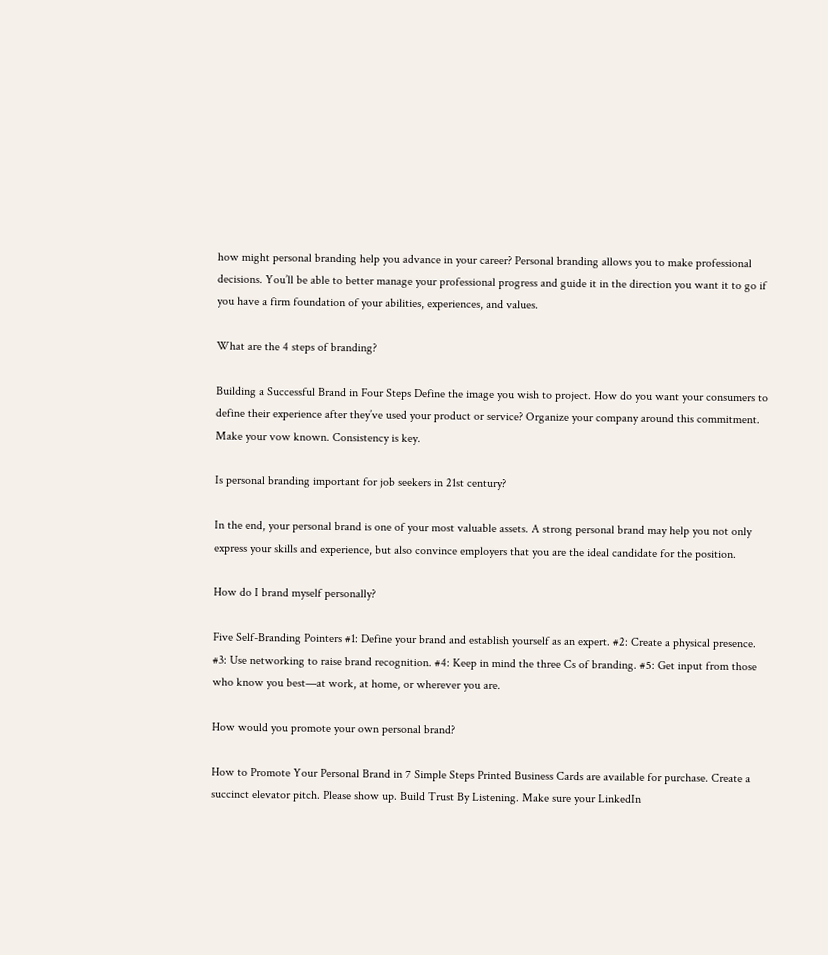how might personal branding help you advance in your career? Personal branding allows you to make professional decisions. You’ll be able to better manage your professional progress and guide it in the direction you want it to go if you have a firm foundation of your abilities, experiences, and values.

What are the 4 steps of branding?

Building a Successful Brand in Four Steps Define the image you wish to project. How do you want your consumers to define their experience after they’ve used your product or service? Organize your company around this commitment. Make your vow known. Consistency is key.

Is personal branding important for job seekers in 21st century?

In the end, your personal brand is one of your most valuable assets. A strong personal brand may help you not only express your skills and experience, but also convince employers that you are the ideal candidate for the position.

How do I brand myself personally?

Five Self-Branding Pointers #1: Define your brand and establish yourself as an expert. #2: Create a physical presence. #3: Use networking to raise brand recognition. #4: Keep in mind the three Cs of branding. #5: Get input from those who know you best—at work, at home, or wherever you are.

How would you promote your own personal brand?

How to Promote Your Personal Brand in 7 Simple Steps Printed Business Cards are available for purchase. Create a succinct elevator pitch. Please show up. Build Trust By Listening. Make sure your LinkedIn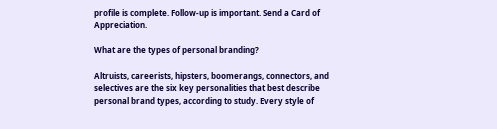profile is complete. Follow-up is important. Send a Card of Appreciation.

What are the types of personal branding?

Altruists, careerists, hipsters, boomerangs, connectors, and selectives are the six key personalities that best describe personal brand types, according to study. Every style of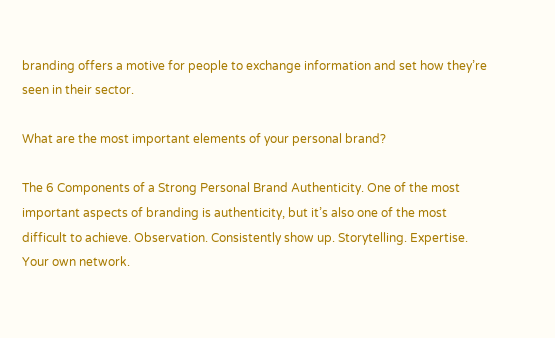branding offers a motive for people to exchange information and set how they’re seen in their sector.

What are the most important elements of your personal brand?

The 6 Components of a Strong Personal Brand Authenticity. One of the most important aspects of branding is authenticity, but it’s also one of the most difficult to achieve. Observation. Consistently show up. Storytelling. Expertise. Your own network.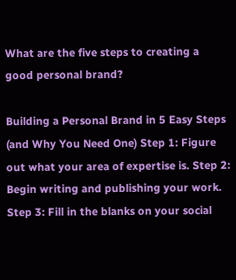What are the five steps to creating a good personal brand?

Building a Personal Brand in 5 Easy Steps (and Why You Need One) Step 1: Figure out what your area of expertise is. Step 2: Begin writing and publishing your work. Step 3: Fill in the blanks on your social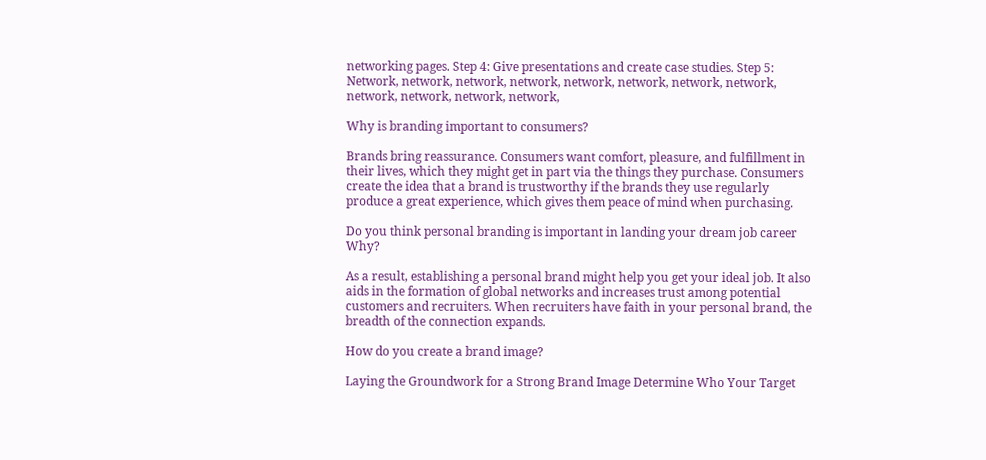networking pages. Step 4: Give presentations and create case studies. Step 5: Network, network, network, network, network, network, network, network, network, network, network, network,

Why is branding important to consumers?

Brands bring reassurance. Consumers want comfort, pleasure, and fulfillment in their lives, which they might get in part via the things they purchase. Consumers create the idea that a brand is trustworthy if the brands they use regularly produce a great experience, which gives them peace of mind when purchasing.

Do you think personal branding is important in landing your dream job career Why?

As a result, establishing a personal brand might help you get your ideal job. It also aids in the formation of global networks and increases trust among potential customers and recruiters. When recruiters have faith in your personal brand, the breadth of the connection expands.

How do you create a brand image?

Laying the Groundwork for a Strong Brand Image Determine Who Your Target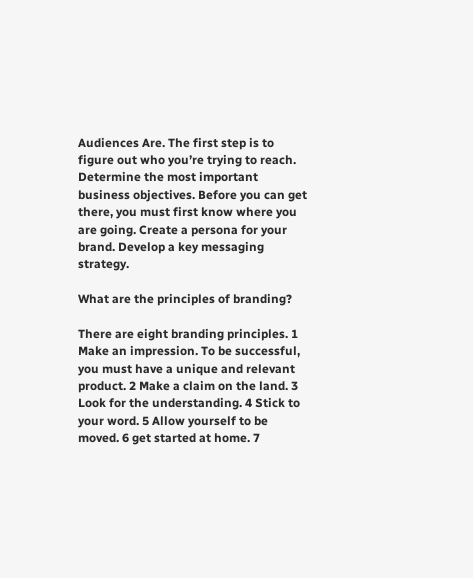Audiences Are. The first step is to figure out who you’re trying to reach. Determine the most important business objectives. Before you can get there, you must first know where you are going. Create a persona for your brand. Develop a key messaging strategy.

What are the principles of branding?

There are eight branding principles. 1 Make an impression. To be successful, you must have a unique and relevant product. 2 Make a claim on the land. 3 Look for the understanding. 4 Stick to your word. 5 Allow yourself to be moved. 6 get started at home. 7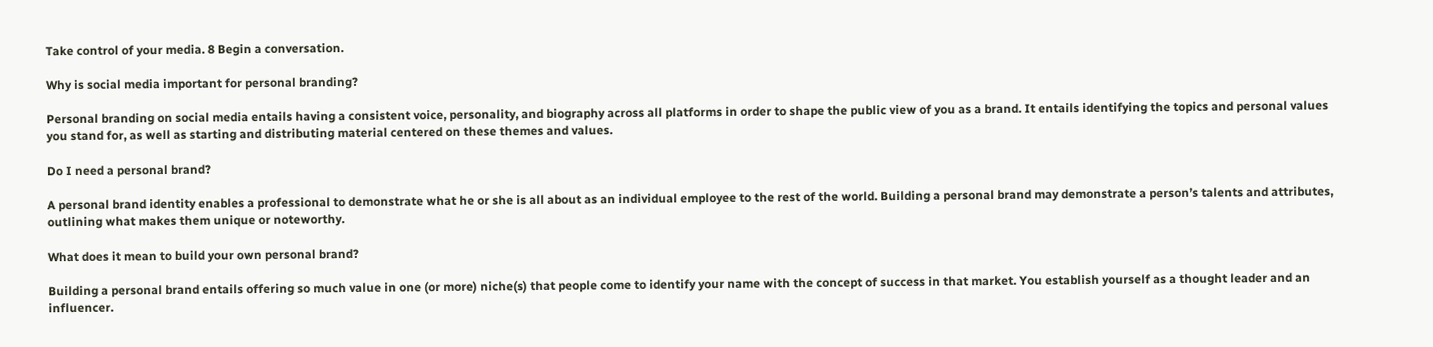Take control of your media. 8 Begin a conversation.

Why is social media important for personal branding?

Personal branding on social media entails having a consistent voice, personality, and biography across all platforms in order to shape the public view of you as a brand. It entails identifying the topics and personal values you stand for, as well as starting and distributing material centered on these themes and values.

Do I need a personal brand?

A personal brand identity enables a professional to demonstrate what he or she is all about as an individual employee to the rest of the world. Building a personal brand may demonstrate a person’s talents and attributes, outlining what makes them unique or noteworthy.

What does it mean to build your own personal brand?

Building a personal brand entails offering so much value in one (or more) niche(s) that people come to identify your name with the concept of success in that market. You establish yourself as a thought leader and an influencer.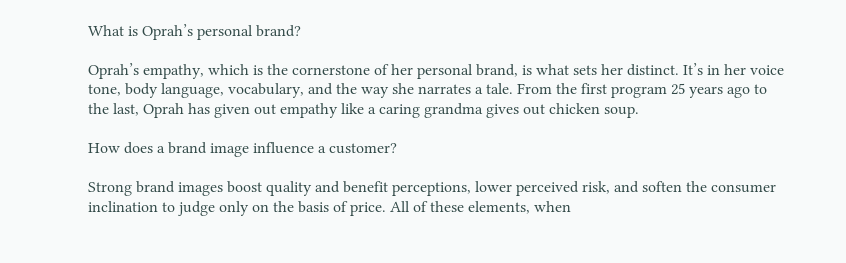What is Oprah’s personal brand?

Oprah’s empathy, which is the cornerstone of her personal brand, is what sets her distinct. It’s in her voice tone, body language, vocabulary, and the way she narrates a tale. From the first program 25 years ago to the last, Oprah has given out empathy like a caring grandma gives out chicken soup.

How does a brand image influence a customer?

Strong brand images boost quality and benefit perceptions, lower perceived risk, and soften the consumer inclination to judge only on the basis of price. All of these elements, when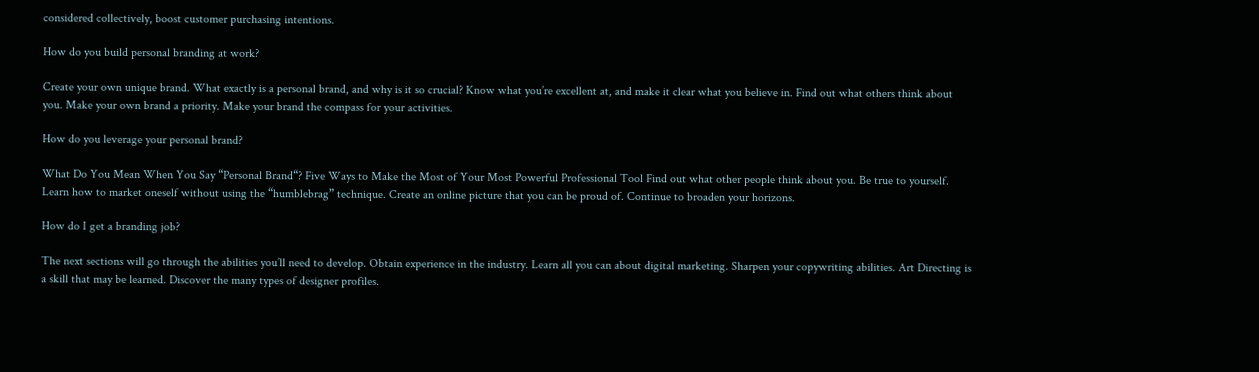considered collectively, boost customer purchasing intentions.

How do you build personal branding at work?

Create your own unique brand. What exactly is a personal brand, and why is it so crucial? Know what you’re excellent at, and make it clear what you believe in. Find out what others think about you. Make your own brand a priority. Make your brand the compass for your activities.

How do you leverage your personal brand?

What Do You Mean When You Say “Personal Brand“? Five Ways to Make the Most of Your Most Powerful Professional Tool Find out what other people think about you. Be true to yourself. Learn how to market oneself without using the “humblebrag” technique. Create an online picture that you can be proud of. Continue to broaden your horizons.

How do I get a branding job?

The next sections will go through the abilities you’ll need to develop. Obtain experience in the industry. Learn all you can about digital marketing. Sharpen your copywriting abilities. Art Directing is a skill that may be learned. Discover the many types of designer profiles.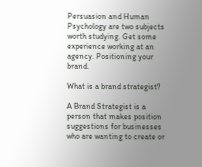Persuasion and Human Psychology are two subjects worth studying. Get some experience working at an agency. Positioning your brand.

What is a brand strategist?

A Brand Strategist is a person that makes position suggestions for businesses who are wanting to create or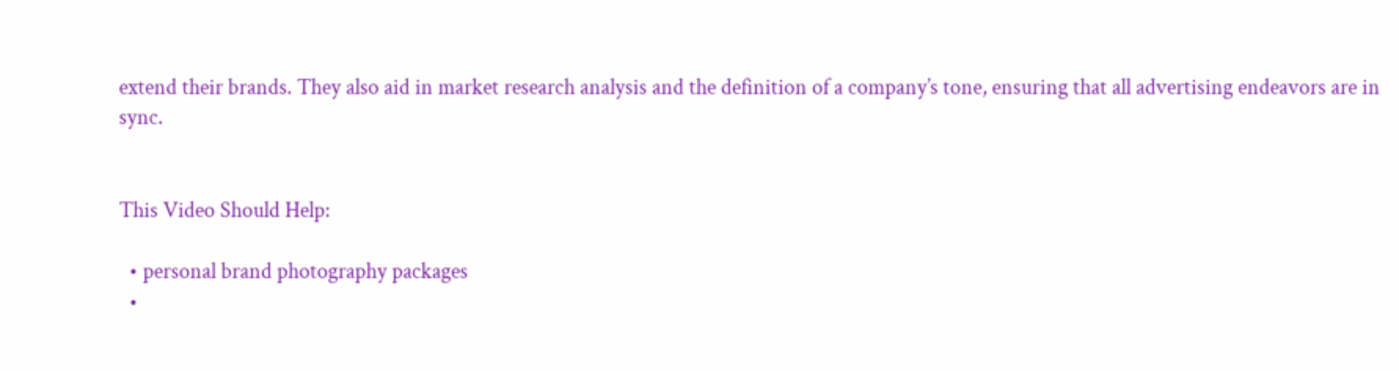extend their brands. They also aid in market research analysis and the definition of a company’s tone, ensuring that all advertising endeavors are in sync.


This Video Should Help:

  • personal brand photography packages
  •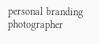personal branding photographer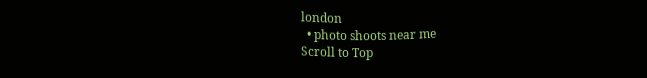london
  • photo shoots near me
Scroll to Top